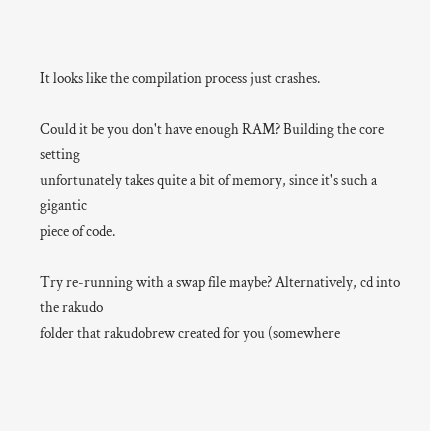It looks like the compilation process just crashes.

Could it be you don't have enough RAM? Building the core setting
unfortunately takes quite a bit of memory, since it's such a gigantic
piece of code.

Try re-running with a swap file maybe? Alternatively, cd into the rakudo
folder that rakudobrew created for you (somewhere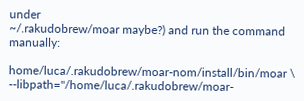under
~/.rakudobrew/moar maybe?) and run the command manually:

home/luca/.rakudobrew/moar-nom/install/bin/moar \
--libpath="/home/luca/.rakudobrew/moar-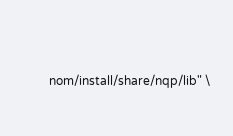nom/install/share/nqp/lib" \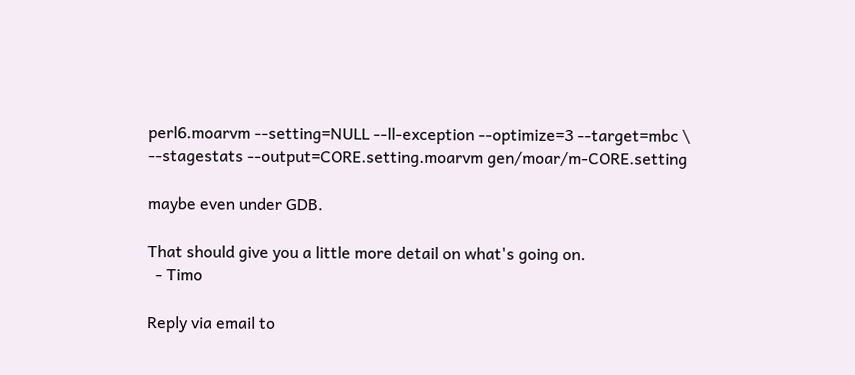perl6.moarvm --setting=NULL --ll-exception --optimize=3 --target=mbc \
--stagestats --output=CORE.setting.moarvm gen/moar/m-CORE.setting

maybe even under GDB.

That should give you a little more detail on what's going on.
  - Timo

Reply via email to